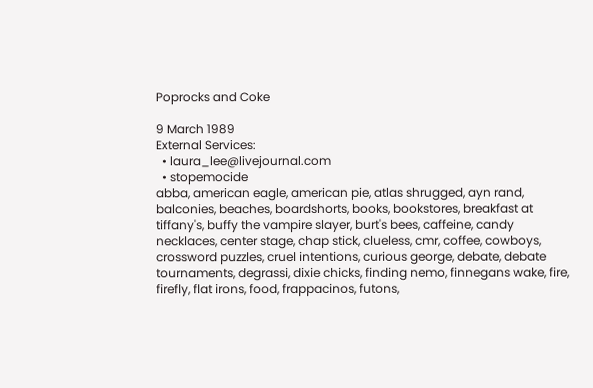Poprocks and Coke

9 March 1989
External Services:
  • laura_lee@livejournal.com
  • stopemocide
abba, american eagle, american pie, atlas shrugged, ayn rand, balconies, beaches, boardshorts, books, bookstores, breakfast at tiffany's, buffy the vampire slayer, burt's bees, caffeine, candy necklaces, center stage, chap stick, clueless, cmr, coffee, cowboys, crossword puzzles, cruel intentions, curious george, debate, debate tournaments, degrassi, dixie chicks, finding nemo, finnegans wake, fire, firefly, flat irons, food, frappacinos, futons,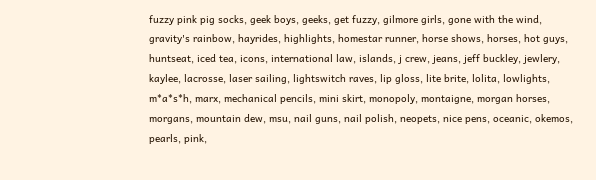fuzzy pink pig socks, geek boys, geeks, get fuzzy, gilmore girls, gone with the wind, gravity's rainbow, hayrides, highlights, homestar runner, horse shows, horses, hot guys, huntseat, iced tea, icons, international law, islands, j crew, jeans, jeff buckley, jewlery, kaylee, lacrosse, laser sailing, lightswitch raves, lip gloss, lite brite, lolita, lowlights, m*a*s*h, marx, mechanical pencils, mini skirt, monopoly, montaigne, morgan horses, morgans, mountain dew, msu, nail guns, nail polish, neopets, nice pens, oceanic, okemos, pearls, pink,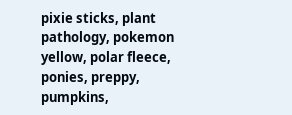pixie sticks, plant pathology, pokemon yellow, polar fleece, ponies, preppy, pumpkins,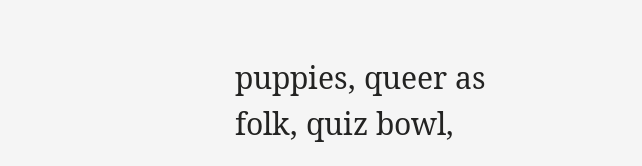puppies, queer as folk, quiz bowl,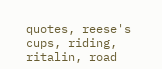quotes, reese's cups, riding, ritalin, road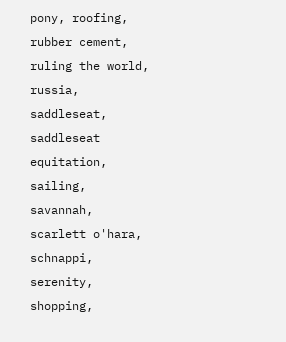pony, roofing, rubber cement, ruling the world, russia, saddleseat, saddleseat equitation, sailing, savannah, scarlett o'hara, schnappi, serenity, shopping,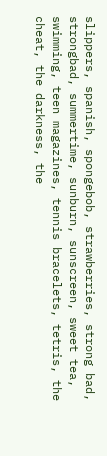slippers, spanish, spongebob, strawberries, strong bad, strongbad, summertime, sunburn, sunscreen, sweet tea, swimming, teen magazines, tennis bracelets, tetris, the cheat, the darkness, the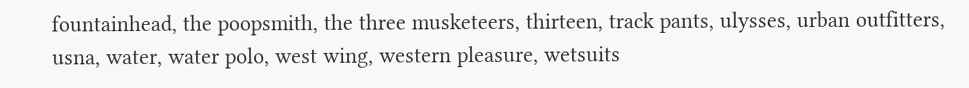fountainhead, the poopsmith, the three musketeers, thirteen, track pants, ulysses, urban outfitters, usna, water, water polo, west wing, western pleasure, wetsuits